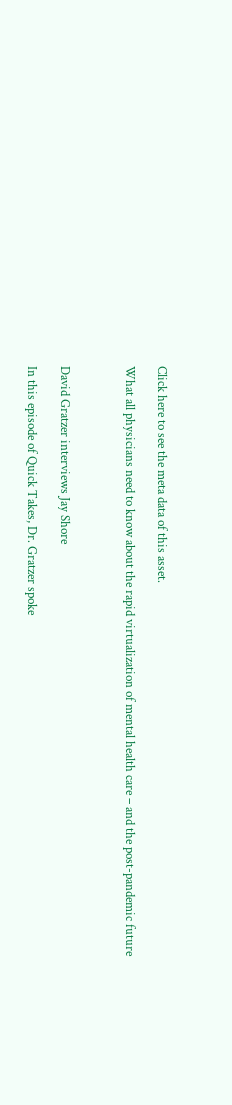Click here to see the meta data of this asset.

What all physicians need to know about the rapid virtualization of mental health care – and the post-pandemic future



David Gratzer interviews Jay Shore

In this episode of Quick Takes, Dr. Gratzer spoke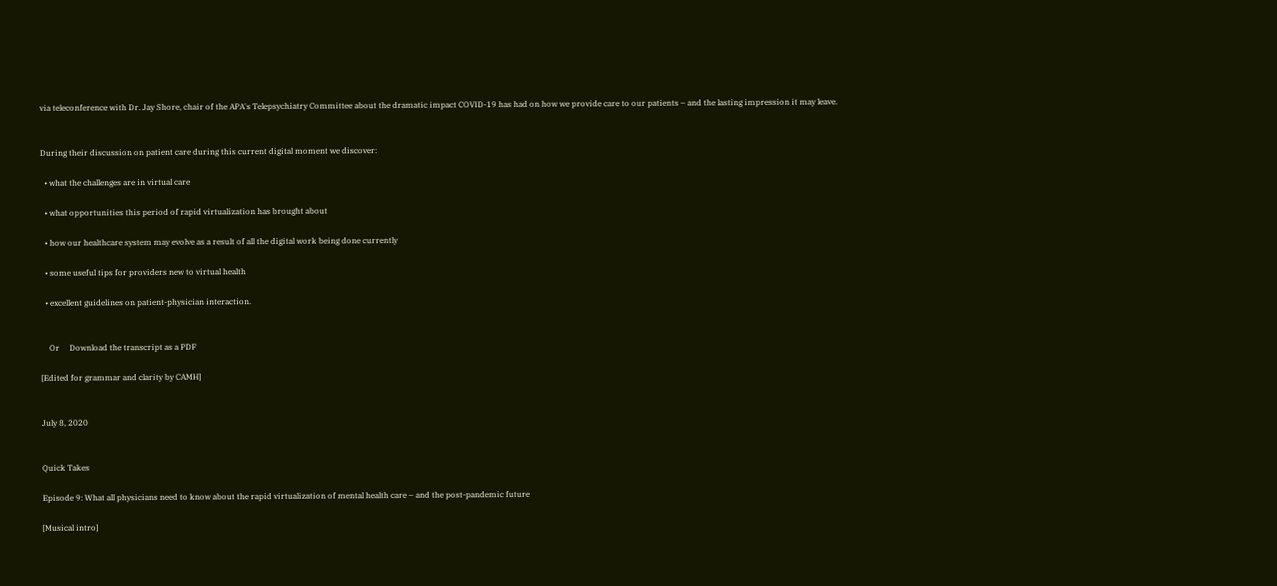via teleconference with Dr. Jay Shore, chair of the APA's Telepsychiatry Committee about the dramatic impact COVID-19 has had on how we provide care to our patients – and the lasting impression it may leave.


During their discussion on patient care during this current digital moment we discover:

  • what the challenges are in virtual care

  • what opportunities this period of rapid virtualization has brought about

  • how our healthcare system may evolve as a result of all the digital work being done currently

  • some useful tips for providers new to virtual health

  • excellent guidelines on patient-physician interaction.


    Or     Download the transcript as a PDF

[Edited for grammar and clarity by CAMH]


July 8, 2020


Quick Takes

Episode 9: What all physicians need to know about the rapid virtualization of mental health care – and the post-pandemic future

[Musical intro]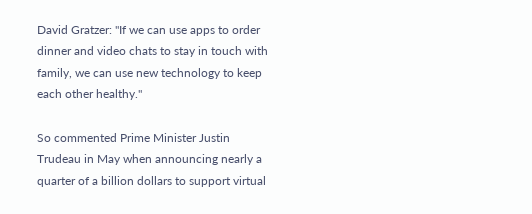David Gratzer: "If we can use apps to order dinner and video chats to stay in touch with family, we can use new technology to keep each other healthy."

So commented Prime Minister Justin Trudeau in May when announcing nearly a quarter of a billion dollars to support virtual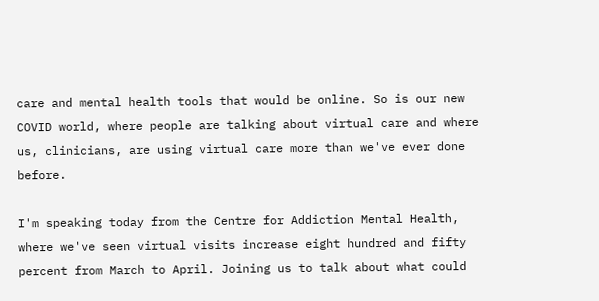care and mental health tools that would be online. So is our new COVID world, where people are talking about virtual care and where us, clinicians, are using virtual care more than we've ever done before.

I'm speaking today from the Centre for Addiction Mental Health, where we've seen virtual visits increase eight hundred and fifty percent from March to April. Joining us to talk about what could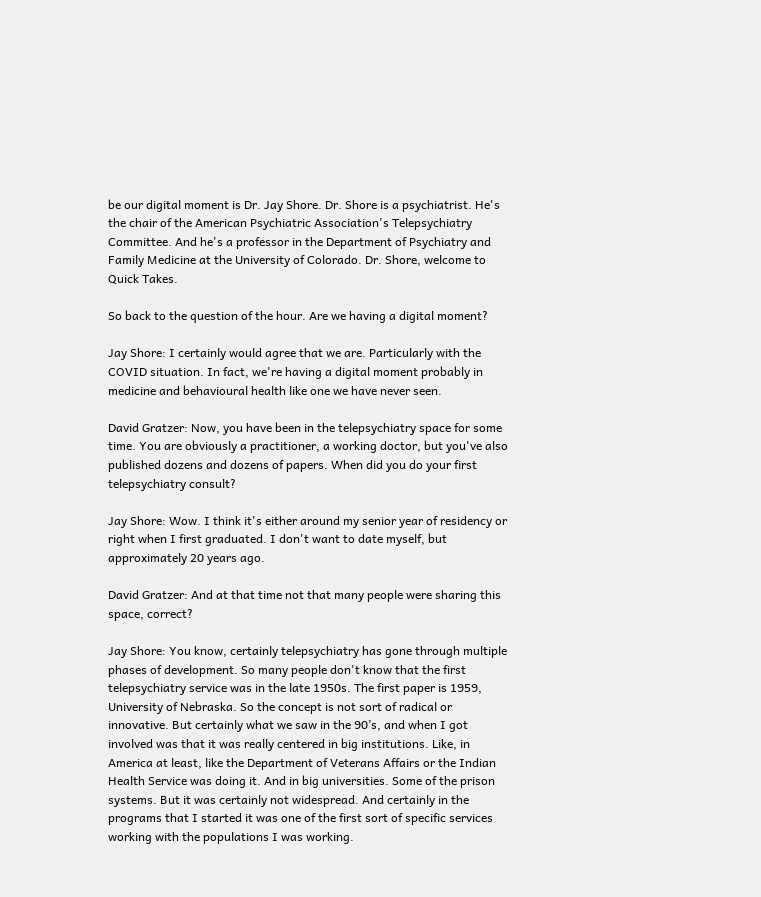be our digital moment is Dr. Jay Shore. Dr. Shore is a psychiatrist. He's the chair of the American Psychiatric Association's Telepsychiatry Committee. And he's a professor in the Department of Psychiatry and Family Medicine at the University of Colorado. Dr. Shore, welcome to Quick Takes.

So back to the question of the hour. Are we having a digital moment?

Jay Shore: I certainly would agree that we are. Particularly with the COVID situation. In fact, we're having a digital moment probably in medicine and behavioural health like one we have never seen.

David Gratzer: Now, you have been in the telepsychiatry space for some time. You are obviously a practitioner, a working doctor, but you've also published dozens and dozens of papers. When did you do your first telepsychiatry consult?

Jay Shore: Wow. I think it's either around my senior year of residency or right when I first graduated. I don't want to date myself, but approximately 20 years ago.

David Gratzer: And at that time not that many people were sharing this space, correct?

Jay Shore: You know, certainly telepsychiatry has gone through multiple phases of development. So many people don't know that the first telepsychiatry service was in the late 1950s. The first paper is 1959, University of Nebraska. So the concept is not sort of radical or innovative. But certainly what we saw in the 90’s, and when I got involved was that it was really centered in big institutions. Like, in America at least, like the Department of Veterans Affairs or the Indian Health Service was doing it. And in big universities. Some of the prison systems. But it was certainly not widespread. And certainly in the programs that I started it was one of the first sort of specific services working with the populations I was working.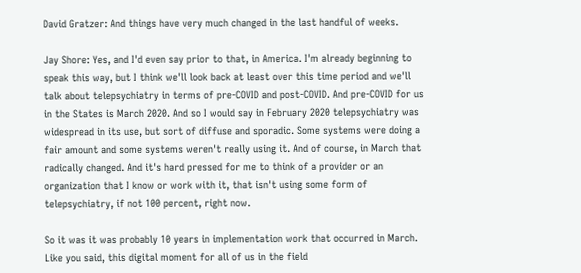David Gratzer: And things have very much changed in the last handful of weeks.

Jay Shore: Yes, and I'd even say prior to that, in America. I'm already beginning to speak this way, but I think we'll look back at least over this time period and we'll talk about telepsychiatry in terms of pre-COVID and post-COVID. And pre-COVID for us in the States is March 2020. And so I would say in February 2020 telepsychiatry was widespread in its use, but sort of diffuse and sporadic. Some systems were doing a fair amount and some systems weren't really using it. And of course, in March that radically changed. And it's hard pressed for me to think of a provider or an organization that I know or work with it, that isn't using some form of telepsychiatry, if not 100 percent, right now.

So it was it was probably 10 years in implementation work that occurred in March. Like you said, this digital moment for all of us in the field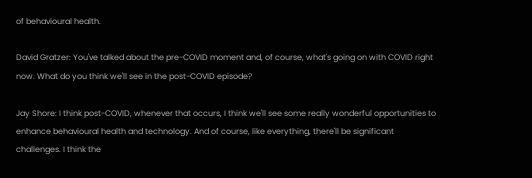of behavioural health.

David Gratzer: You've talked about the pre-COVID moment and, of course, what's going on with COVID right now. What do you think we'll see in the post-COVID episode?

Jay Shore: I think post-COVID, whenever that occurs, I think we'll see some really wonderful opportunities to enhance behavioural health and technology. And of course, like everything, there'll be significant challenges. I think the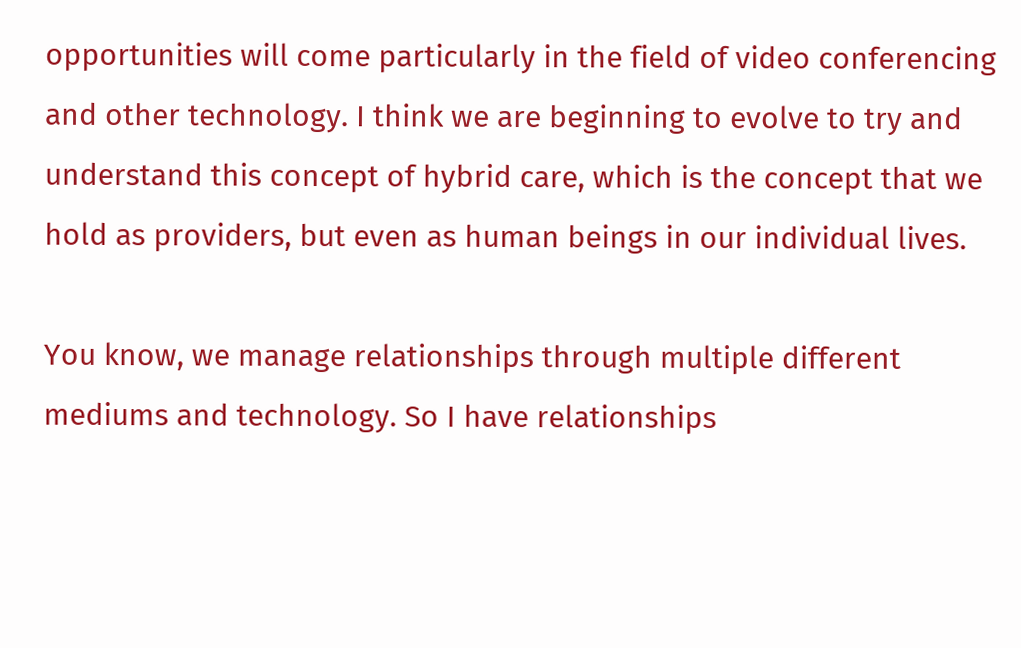opportunities will come particularly in the field of video conferencing and other technology. I think we are beginning to evolve to try and understand this concept of hybrid care, which is the concept that we hold as providers, but even as human beings in our individual lives.

You know, we manage relationships through multiple different mediums and technology. So I have relationships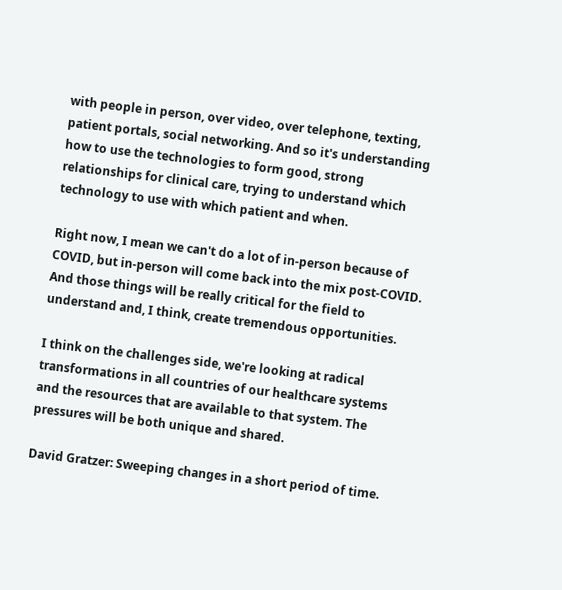with people in person, over video, over telephone, texting, patient portals, social networking. And so it's understanding how to use the technologies to form good, strong relationships for clinical care, trying to understand which technology to use with which patient and when.

Right now, I mean we can't do a lot of in-person because of COVID, but in-person will come back into the mix post-COVID. And those things will be really critical for the field to understand and, I think, create tremendous opportunities.

I think on the challenges side, we're looking at radical transformations in all countries of our healthcare systems and the resources that are available to that system. The pressures will be both unique and shared.

David Gratzer: Sweeping changes in a short period of time.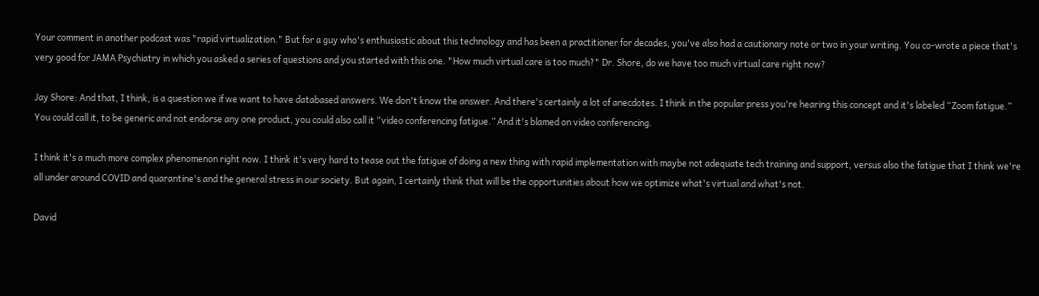Your comment in another podcast was "rapid virtualization." But for a guy who's enthusiastic about this technology and has been a practitioner for decades, you've also had a cautionary note or two in your writing. You co-wrote a piece that's very good for JAMA Psychiatry in which you asked a series of questions and you started with this one. "How much virtual care is too much?" Dr. Shore, do we have too much virtual care right now?

Jay Shore: And that, I think, is a question we if we want to have databased answers. We don't know the answer. And there's certainly a lot of anecdotes. I think in the popular press you're hearing this concept and it's labeled “Zoom fatigue.” You could call it, to be generic and not endorse any one product, you could also call it “video conferencing fatigue.” And it's blamed on video conferencing.

I think it's a much more complex phenomenon right now. I think it's very hard to tease out the fatigue of doing a new thing with rapid implementation with maybe not adequate tech training and support, versus also the fatigue that I think we're all under around COVID and quarantine's and the general stress in our society. But again, I certainly think that will be the opportunities about how we optimize what's virtual and what's not.

David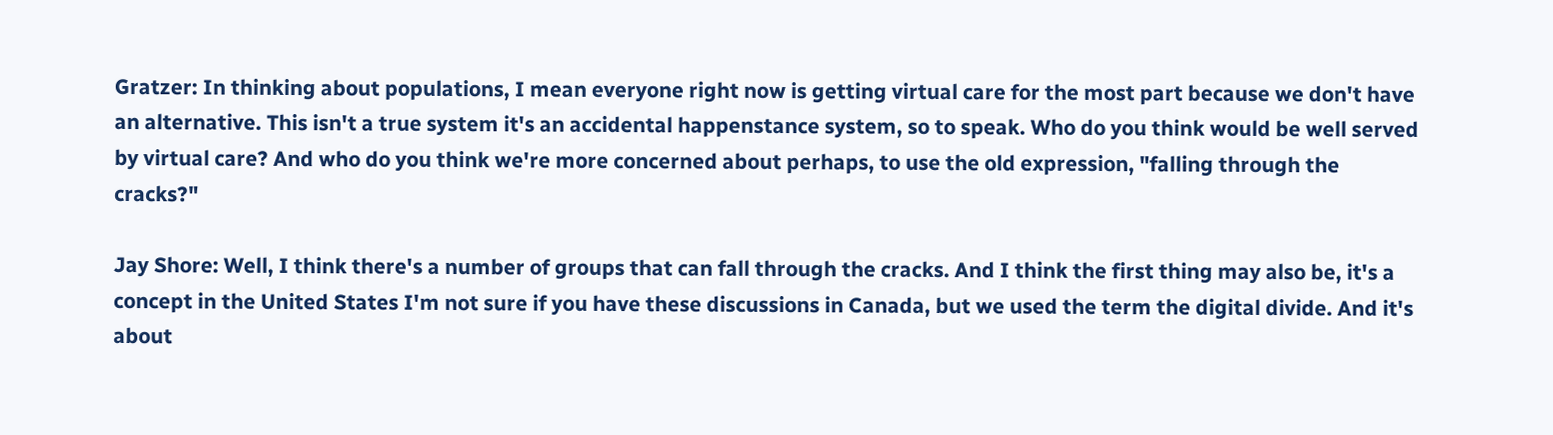Gratzer: In thinking about populations, I mean everyone right now is getting virtual care for the most part because we don't have an alternative. This isn't a true system it's an accidental happenstance system, so to speak. Who do you think would be well served by virtual care? And who do you think we're more concerned about perhaps, to use the old expression, "falling through the cracks?"

Jay Shore: Well, I think there's a number of groups that can fall through the cracks. And I think the first thing may also be, it's a concept in the United States I'm not sure if you have these discussions in Canada, but we used the term the digital divide. And it's about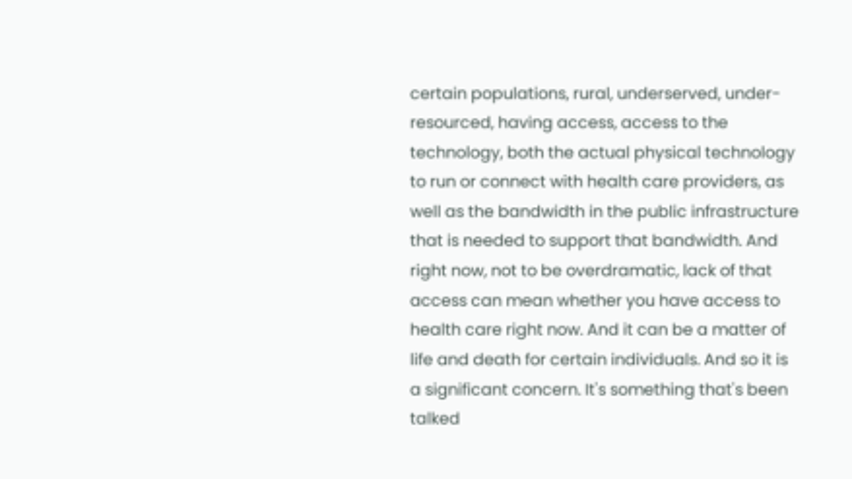certain populations, rural, underserved, under-resourced, having access, access to the technology, both the actual physical technology to run or connect with health care providers, as well as the bandwidth in the public infrastructure that is needed to support that bandwidth. And right now, not to be overdramatic, lack of that access can mean whether you have access to health care right now. And it can be a matter of life and death for certain individuals. And so it is a significant concern. It's something that's been talked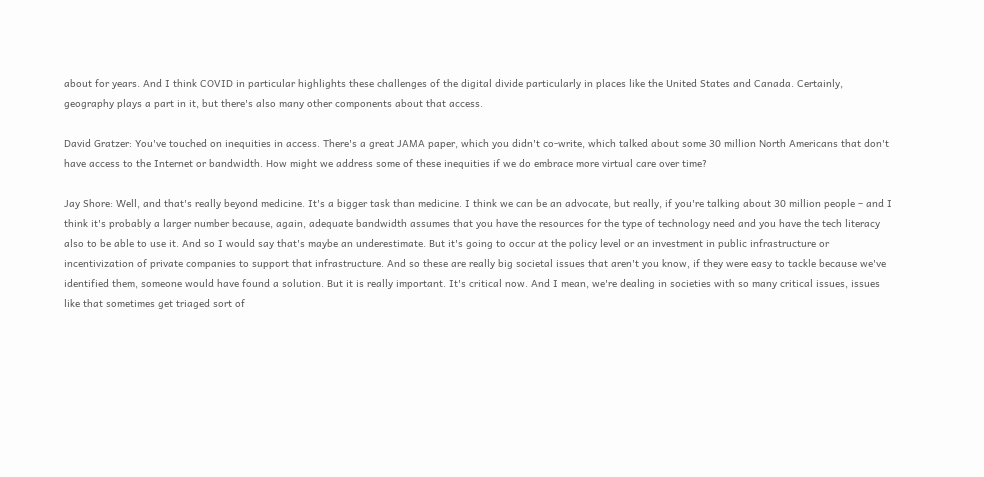about for years. And I think COVID in particular highlights these challenges of the digital divide particularly in places like the United States and Canada. Certainly, geography plays a part in it, but there's also many other components about that access.

David Gratzer: You've touched on inequities in access. There's a great JAMA paper, which you didn't co-write, which talked about some 30 million North Americans that don't have access to the Internet or bandwidth. How might we address some of these inequities if we do embrace more virtual care over time?

Jay Shore: Well, and that's really beyond medicine. It's a bigger task than medicine. I think we can be an advocate, but really, if you're talking about 30 million people – and I think it's probably a larger number because, again, adequate bandwidth assumes that you have the resources for the type of technology need and you have the tech literacy also to be able to use it. And so I would say that's maybe an underestimate. But it's going to occur at the policy level or an investment in public infrastructure or incentivization of private companies to support that infrastructure. And so these are really big societal issues that aren't you know, if they were easy to tackle because we've identified them, someone would have found a solution. But it is really important. It's critical now. And I mean, we're dealing in societies with so many critical issues, issues like that sometimes get triaged sort of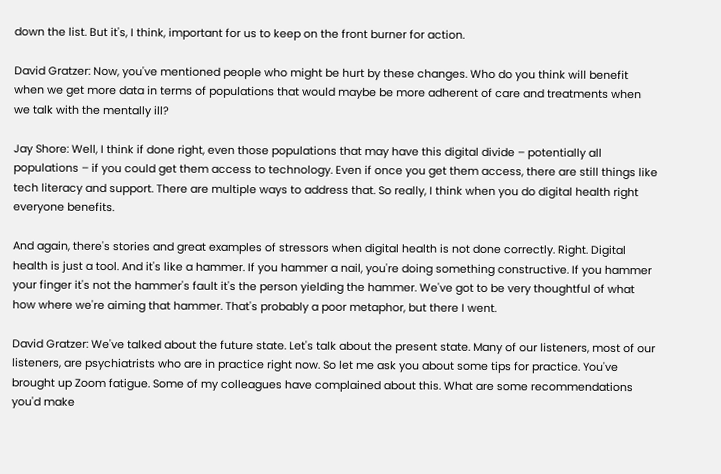down the list. But it's, I think, important for us to keep on the front burner for action.

David Gratzer: Now, you've mentioned people who might be hurt by these changes. Who do you think will benefit when we get more data in terms of populations that would maybe be more adherent of care and treatments when we talk with the mentally ill?

Jay Shore: Well, I think if done right, even those populations that may have this digital divide – potentially all populations – if you could get them access to technology. Even if once you get them access, there are still things like tech literacy and support. There are multiple ways to address that. So really, I think when you do digital health right everyone benefits.

And again, there's stories and great examples of stressors when digital health is not done correctly. Right. Digital health is just a tool. And it's like a hammer. If you hammer a nail, you're doing something constructive. If you hammer your finger it's not the hammer's fault it's the person yielding the hammer. We've got to be very thoughtful of what how where we're aiming that hammer. That's probably a poor metaphor, but there I went.

David Gratzer: We've talked about the future state. Let's talk about the present state. Many of our listeners, most of our listeners, are psychiatrists who are in practice right now. So let me ask you about some tips for practice. You've brought up Zoom fatigue. Some of my colleagues have complained about this. What are some recommendations you'd make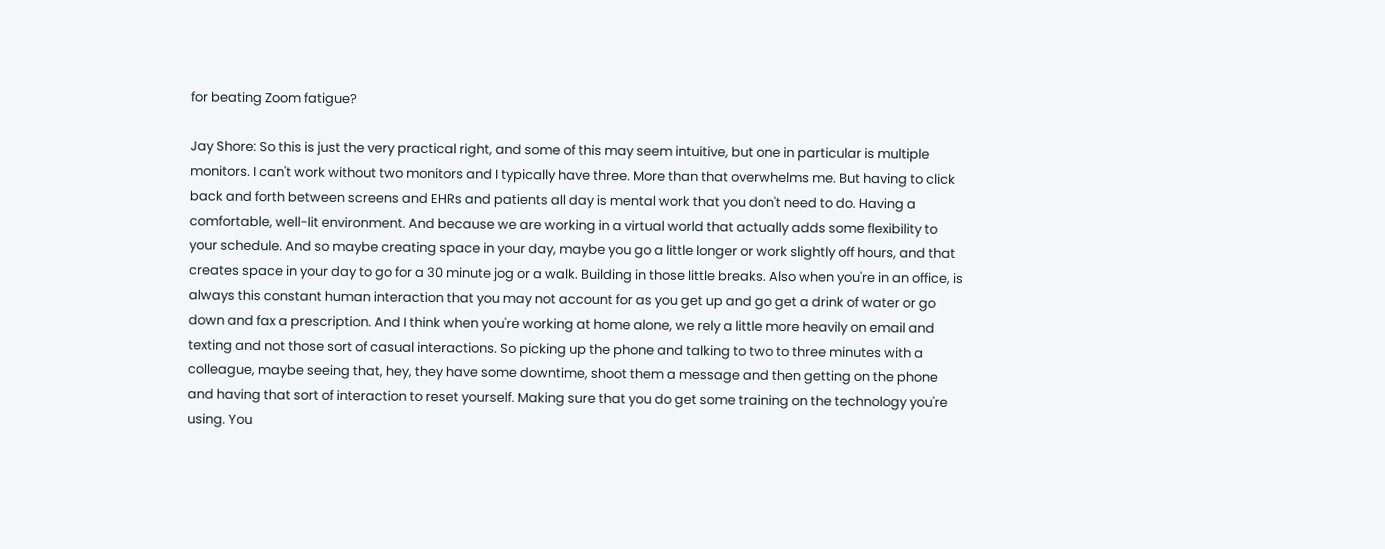for beating Zoom fatigue?

Jay Shore: So this is just the very practical right, and some of this may seem intuitive, but one in particular is multiple monitors. I can't work without two monitors and I typically have three. More than that overwhelms me. But having to click back and forth between screens and EHRs and patients all day is mental work that you don't need to do. Having a comfortable, well-lit environment. And because we are working in a virtual world that actually adds some flexibility to your schedule. And so maybe creating space in your day, maybe you go a little longer or work slightly off hours, and that creates space in your day to go for a 30 minute jog or a walk. Building in those little breaks. Also when you're in an office, is always this constant human interaction that you may not account for as you get up and go get a drink of water or go down and fax a prescription. And I think when you're working at home alone, we rely a little more heavily on email and texting and not those sort of casual interactions. So picking up the phone and talking to two to three minutes with a colleague, maybe seeing that, hey, they have some downtime, shoot them a message and then getting on the phone and having that sort of interaction to reset yourself. Making sure that you do get some training on the technology you're using. You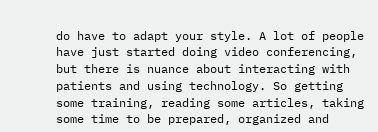do have to adapt your style. A lot of people have just started doing video conferencing, but there is nuance about interacting with patients and using technology. So getting some training, reading some articles, taking some time to be prepared, organized and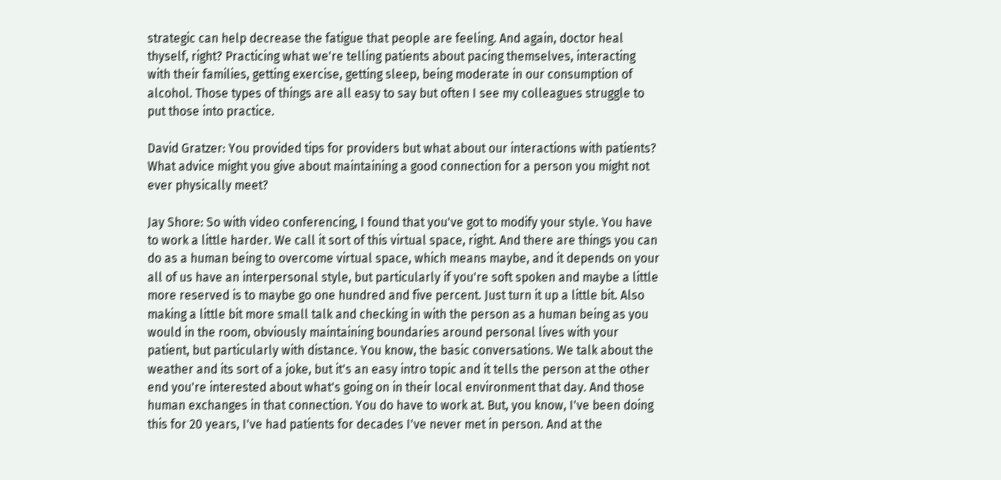strategic can help decrease the fatigue that people are feeling. And again, doctor heal thyself, right? Practicing what we're telling patients about pacing themselves, interacting with their families, getting exercise, getting sleep, being moderate in our consumption of alcohol. Those types of things are all easy to say but often I see my colleagues struggle to put those into practice.

David Gratzer: You provided tips for providers but what about our interactions with patients? What advice might you give about maintaining a good connection for a person you might not ever physically meet?

Jay Shore: So with video conferencing, I found that you've got to modify your style. You have to work a little harder. We call it sort of this virtual space, right. And there are things you can do as a human being to overcome virtual space, which means maybe, and it depends on your all of us have an interpersonal style, but particularly if you're soft spoken and maybe a little more reserved is to maybe go one hundred and five percent. Just turn it up a little bit. Also making a little bit more small talk and checking in with the person as a human being as you would in the room, obviously maintaining boundaries around personal lives with your patient, but particularly with distance. You know, the basic conversations. We talk about the weather and its sort of a joke, but it's an easy intro topic and it tells the person at the other end you're interested about what's going on in their local environment that day. And those human exchanges in that connection. You do have to work at. But, you know, I've been doing this for 20 years, I've had patients for decades I've never met in person. And at the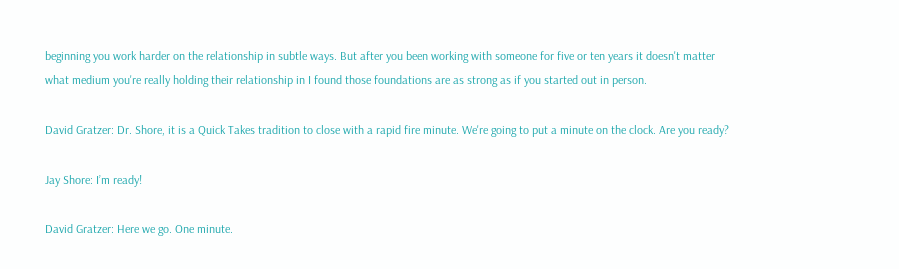beginning you work harder on the relationship in subtle ways. But after you been working with someone for five or ten years it doesn't matter what medium you're really holding their relationship in I found those foundations are as strong as if you started out in person.

David Gratzer: Dr. Shore, it is a Quick Takes tradition to close with a rapid fire minute. We're going to put a minute on the clock. Are you ready?

Jay Shore: I’m ready!

David Gratzer: Here we go. One minute.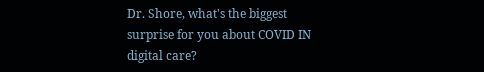Dr. Shore, what's the biggest surprise for you about COVID IN digital care?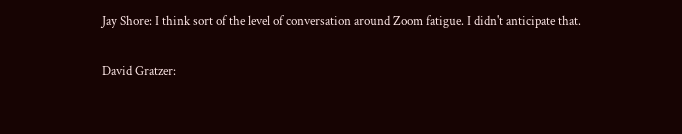Jay Shore: I think sort of the level of conversation around Zoom fatigue. I didn't anticipate that.

David Gratzer: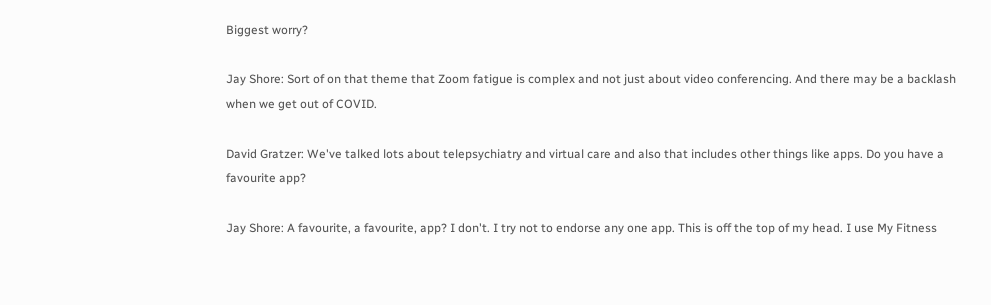Biggest worry?

Jay Shore: Sort of on that theme that Zoom fatigue is complex and not just about video conferencing. And there may be a backlash when we get out of COVID.

David Gratzer: We've talked lots about telepsychiatry and virtual care and also that includes other things like apps. Do you have a favourite app?

Jay Shore: A favourite, a favourite, app? I don't. I try not to endorse any one app. This is off the top of my head. I use My Fitness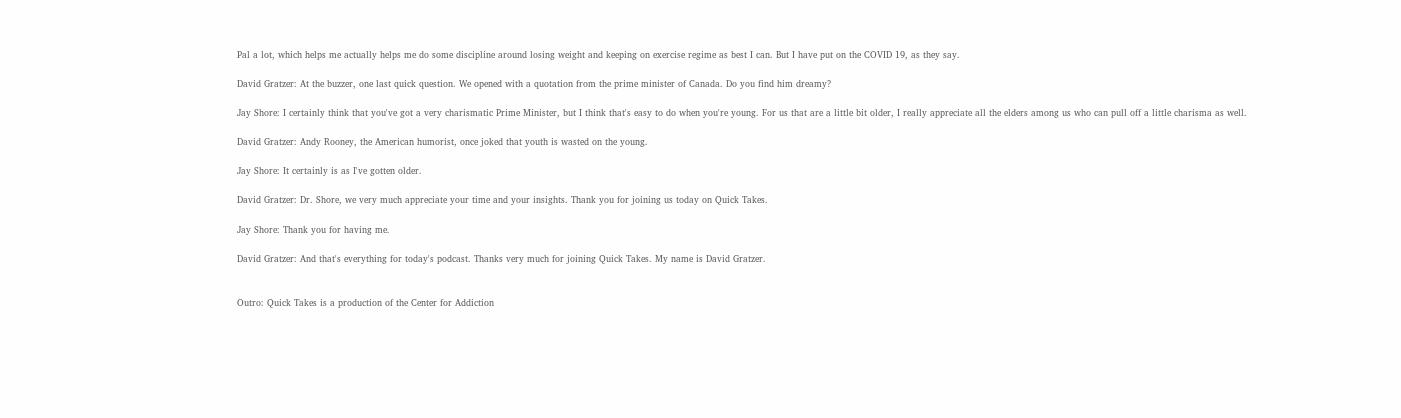Pal a lot, which helps me actually helps me do some discipline around losing weight and keeping on exercise regime as best I can. But I have put on the COVID 19, as they say.

David Gratzer: At the buzzer, one last quick question. We opened with a quotation from the prime minister of Canada. Do you find him dreamy?

Jay Shore: I certainly think that you've got a very charismatic Prime Minister, but I think that's easy to do when you're young. For us that are a little bit older, I really appreciate all the elders among us who can pull off a little charisma as well.

David Gratzer: Andy Rooney, the American humorist, once joked that youth is wasted on the young.

Jay Shore: It certainly is as I've gotten older.

David Gratzer: Dr. Shore, we very much appreciate your time and your insights. Thank you for joining us today on Quick Takes.

Jay Shore: Thank you for having me.

David Gratzer: And that's everything for today's podcast. Thanks very much for joining Quick Takes. My name is David Gratzer.


Outro: Quick Takes is a production of the Center for Addiction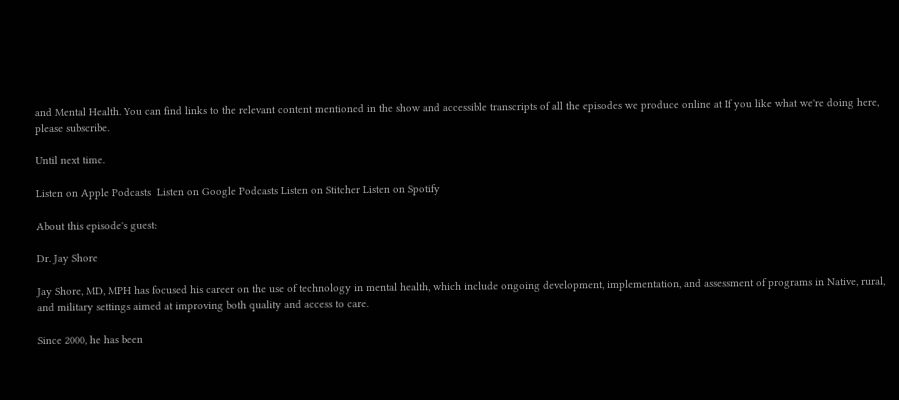and Mental Health. You can find links to the relevant content mentioned in the show and accessible transcripts of all the episodes we produce online at If you like what we're doing here, please subscribe.

Until next time.

Listen on Apple Podcasts  Listen on Google Podcasts Listen on Stitcher Listen on Spotify

About this episode's guest:

Dr. Jay Shore

Jay Shore, MD, MPH has focused his career on the use of technology in mental health, which include ongoing development, implementation, and assessment of programs in Native, rural, and military settings aimed at improving both quality and access to care.

Since 2000, he has been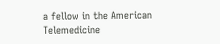a fellow in the American Telemedicine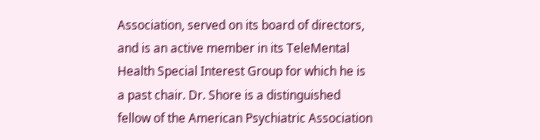Association, served on its board of directors, and is an active member in its TeleMental Health Special Interest Group for which he is a past chair. Dr. Shore is a distinguished fellow of the American Psychiatric Association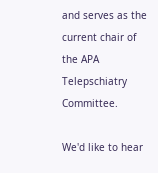and serves as the current chair of the APA Telepschiatry Committee.

We'd like to hear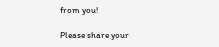from you!

Please share your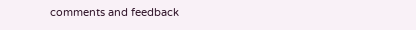comments and feedback